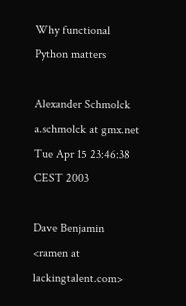Why functional Python matters

Alexander Schmolck a.schmolck at gmx.net
Tue Apr 15 23:46:38 CEST 2003

Dave Benjamin <ramen at lackingtalent.com>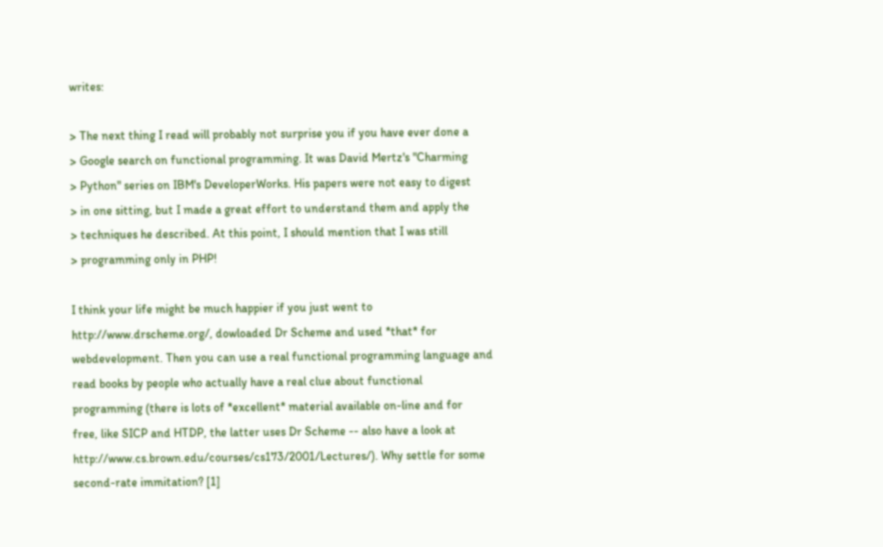writes:

> The next thing I read will probably not surprise you if you have ever done a
> Google search on functional programming. It was David Mertz's "Charming
> Python" series on IBM's DeveloperWorks. His papers were not easy to digest
> in one sitting, but I made a great effort to understand them and apply the
> techniques he described. At this point, I should mention that I was still
> programming only in PHP!

I think your life might be much happier if you just went to
http://www.drscheme.org/, dowloaded Dr Scheme and used *that* for
webdevelopment. Then you can use a real functional programming language and
read books by people who actually have a real clue about functional
programming (there is lots of *excellent* material available on-line and for
free, like SICP and HTDP, the latter uses Dr Scheme -- also have a look at
http://www.cs.brown.edu/courses/cs173/2001/Lectures/). Why settle for some
second-rate immitation? [1]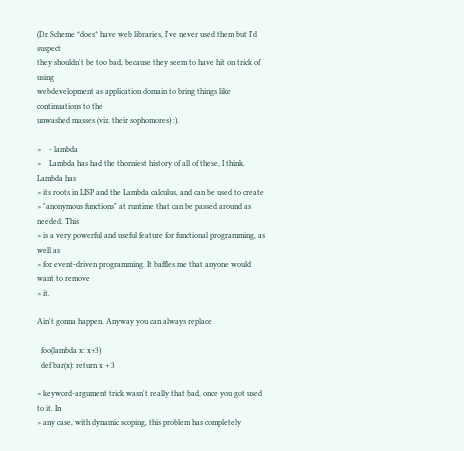(Dr Scheme *does* have web libraries, I've never used them but I'd suspect
they shouldn't be too bad, because they seem to have hit on trick of using
webdevelopment as application domain to bring things like continuations to the
unwashed masses (viz. their sophomores) :).

>    - lambda
>    Lambda has had the thorniest history of all of these, I think. Lambda has
> its roots in LISP and the Lambda calculus, and can be used to create
> "anonymous functions" at runtime that can be passed around as needed. This
> is a very powerful and useful feature for functional programming, as well as
> for event-driven programming. It baffles me that anyone would want to remove
> it.

Ain't gonna happen. Anyway you can always replace

  foo(lambda x: x+3)
  def bar(x): return x + 3

> keyword-argument trick wasn't really that bad, once you got used to it. In
> any case, with dynamic scoping, this problem has completely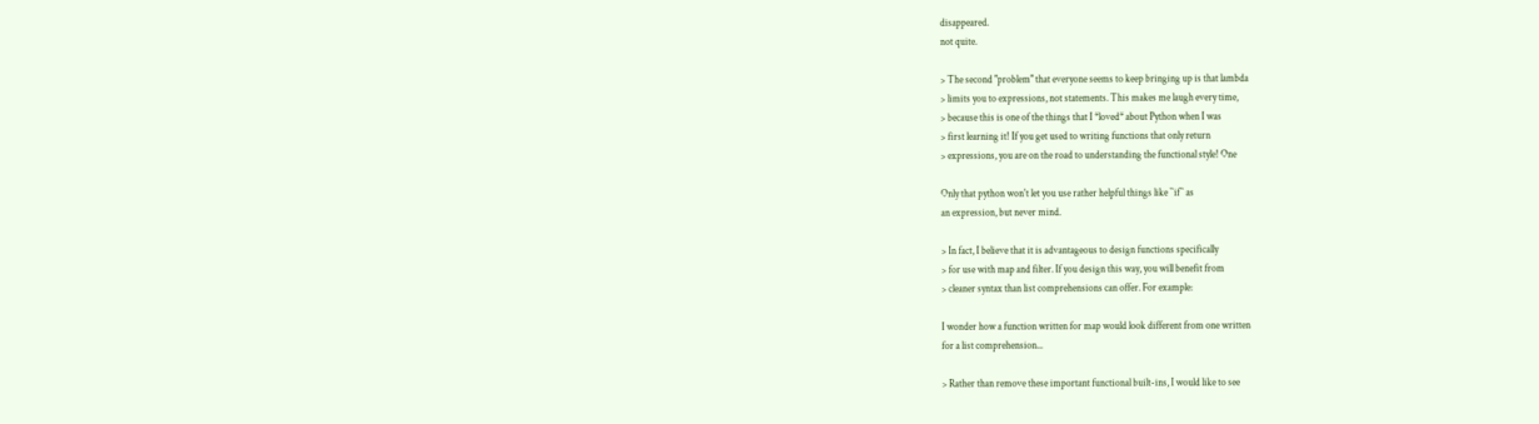disappeared.
not quite.

> The second "problem" that everyone seems to keep bringing up is that lambda
> limits you to expressions, not statements. This makes me laugh every time,
> because this is one of the things that I *loved* about Python when I was
> first learning it! If you get used to writing functions that only return
> expressions, you are on the road to understanding the functional style! One

Only that python won't let you use rather helpful things like ``if`` as
an expression, but never mind.

> In fact, I believe that it is advantageous to design functions specifically
> for use with map and filter. If you design this way, you will benefit from
> cleaner syntax than list comprehensions can offer. For example:

I wonder how a function written for map would look different from one written
for a list comprehension...

> Rather than remove these important functional built-ins, I would like to see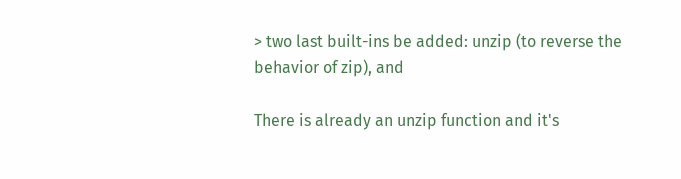> two last built-ins be added: unzip (to reverse the behavior of zip), and

There is already an unzip function and it's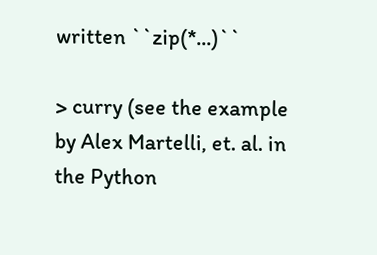written ``zip(*...)``

> curry (see the example by Alex Martelli, et. al. in the Python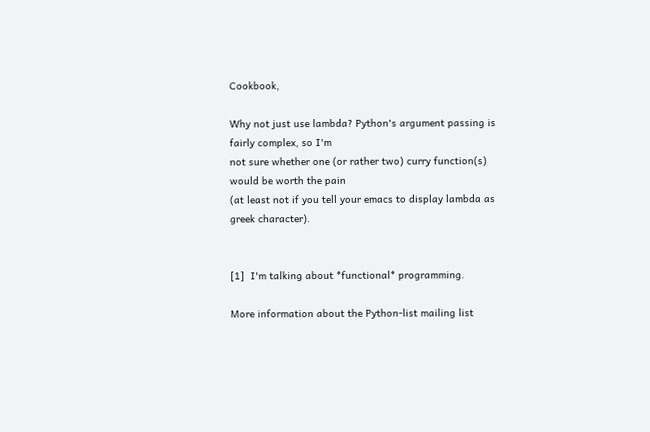Cookbook,

Why not just use lambda? Python's argument passing is fairly complex, so I'm
not sure whether one (or rather two) curry function(s) would be worth the pain
(at least not if you tell your emacs to display lambda as greek character).


[1]  I'm talking about *functional* programming.

More information about the Python-list mailing list